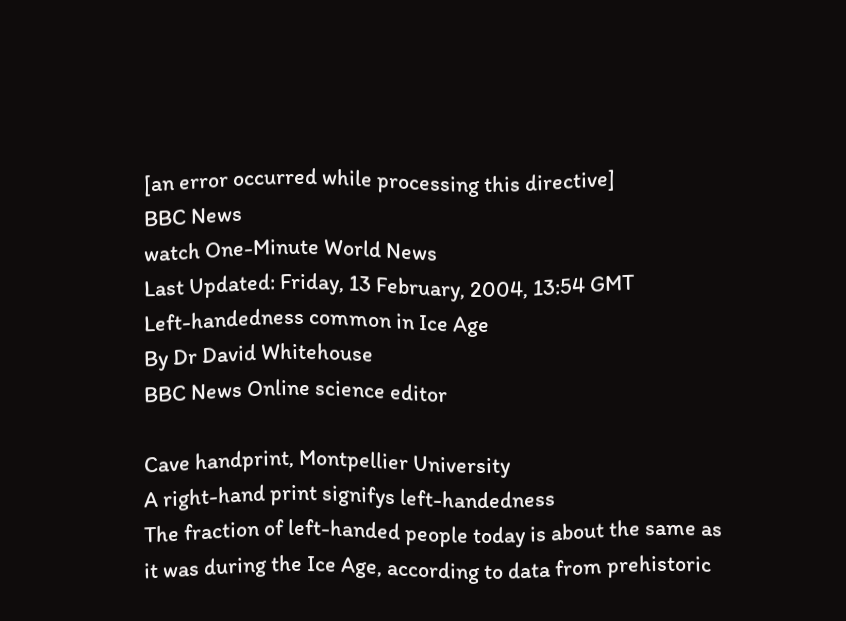[an error occurred while processing this directive]
BBC News
watch One-Minute World News
Last Updated: Friday, 13 February, 2004, 13:54 GMT
Left-handedness common in Ice Age
By Dr David Whitehouse
BBC News Online science editor

Cave handprint, Montpellier University
A right-hand print signifys left-handedness
The fraction of left-handed people today is about the same as it was during the Ice Age, according to data from prehistoric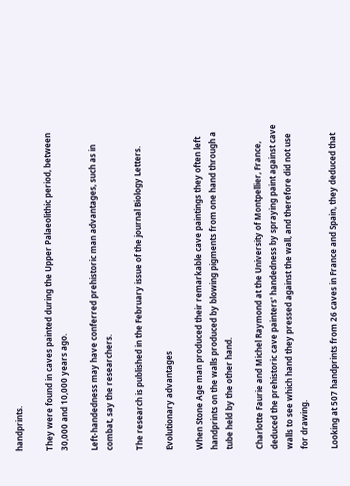handprints.

They were found in caves painted during the Upper Palaeolithic period, between 30,000 and 10,000 years ago.

Left-handedness may have conferred prehistoric man advantages, such as in combat, say the researchers.

The research is published in the February issue of the journal Biology Letters.

Evolutionary advantages

When Stone Age man produced their remarkable cave paintings they often left handprints on the walls produced by blowing pigments from one hand through a tube held by the other hand.

Charlotte Faurie and Michel Raymond at the University of Montpellier, France, deduced the prehistoric cave painters' handedness by spraying paint against cave walls to see which hand they pressed against the wall, and therefore did not use for drawing.

Looking at 507 handprints from 26 caves in France and Spain, they deduced that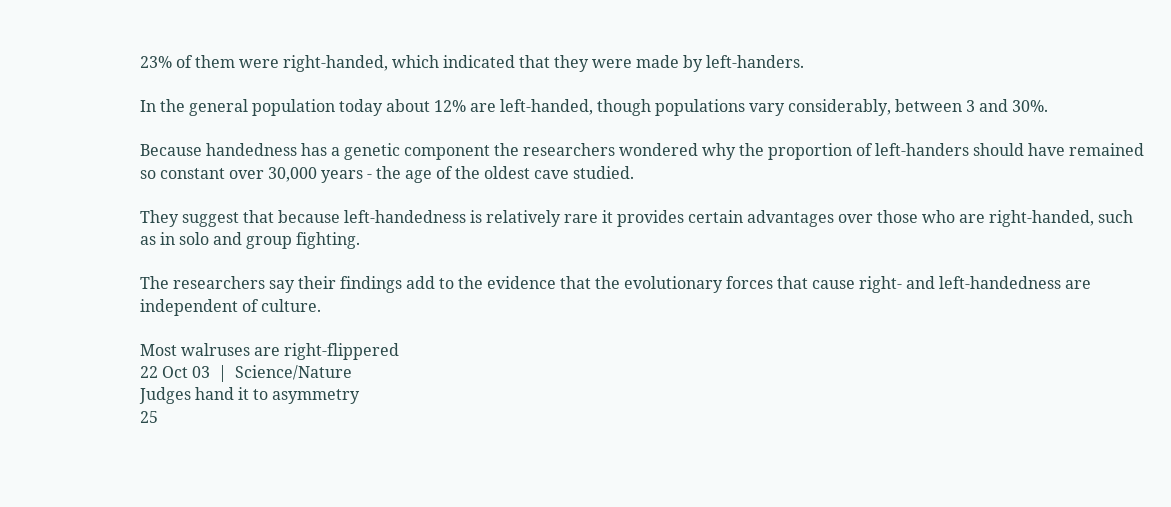23% of them were right-handed, which indicated that they were made by left-handers.

In the general population today about 12% are left-handed, though populations vary considerably, between 3 and 30%.

Because handedness has a genetic component the researchers wondered why the proportion of left-handers should have remained so constant over 30,000 years - the age of the oldest cave studied.

They suggest that because left-handedness is relatively rare it provides certain advantages over those who are right-handed, such as in solo and group fighting.

The researchers say their findings add to the evidence that the evolutionary forces that cause right- and left-handedness are independent of culture.

Most walruses are right-flippered
22 Oct 03  |  Science/Nature
Judges hand it to asymmetry
25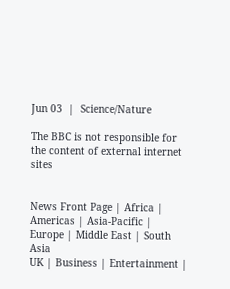Jun 03  |  Science/Nature

The BBC is not responsible for the content of external internet sites


News Front Page | Africa | Americas | Asia-Pacific | Europe | Middle East | South Asia
UK | Business | Entertainment |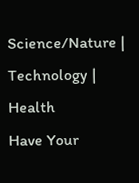Science/Nature | Technology | Health
Have Your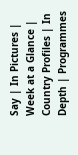Say | In Pictures | Week at a Glance | Country Profiles | In Depth | Programmes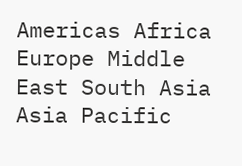Americas Africa Europe Middle East South Asia Asia Pacific